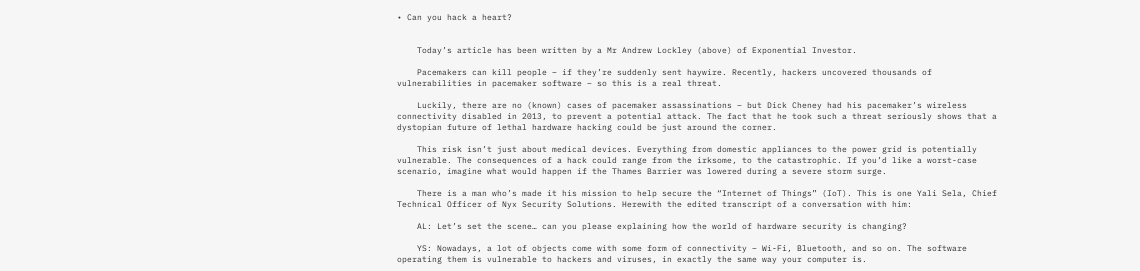• Can you hack a heart?


    Today’s article has been written by a Mr Andrew Lockley (above) of Exponential Investor.

    Pacemakers can kill people – if they’re suddenly sent haywire. Recently, hackers uncovered thousands of vulnerabilities in pacemaker software – so this is a real threat.

    Luckily, there are no (known) cases of pacemaker assassinations – but Dick Cheney had his pacemaker’s wireless connectivity disabled in 2013, to prevent a potential attack. The fact that he took such a threat seriously shows that a dystopian future of lethal hardware hacking could be just around the corner.

    This risk isn’t just about medical devices. Everything from domestic appliances to the power grid is potentially vulnerable. The consequences of a hack could range from the irksome, to the catastrophic. If you’d like a worst-case scenario, imagine what would happen if the Thames Barrier was lowered during a severe storm surge.

    There is a man who’s made it his mission to help secure the “Internet of Things” (IoT). This is one Yali Sela, Chief Technical Officer of Nyx Security Solutions. Herewith the edited transcript of a conversation with him:

    AL: Let’s set the scene… can you please explaining how the world of hardware security is changing?

    YS: Nowadays, a lot of objects come with some form of connectivity – Wi-Fi, Bluetooth, and so on. The software operating them is vulnerable to hackers and viruses, in exactly the same way your computer is.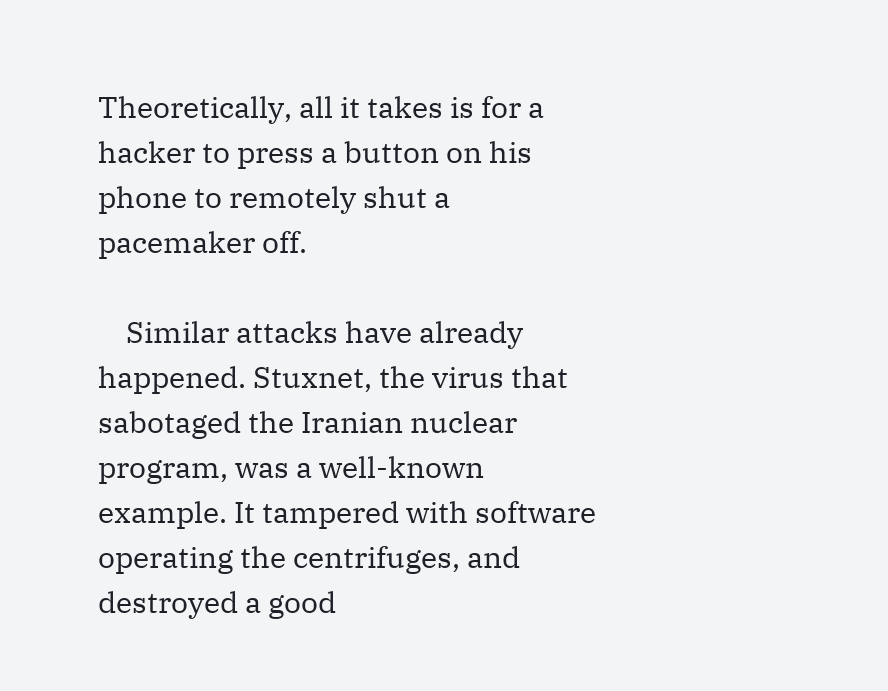Theoretically, all it takes is for a hacker to press a button on his phone to remotely shut a pacemaker off.

    Similar attacks have already happened. Stuxnet, the virus that sabotaged the Iranian nuclear program, was a well-known example. It tampered with software operating the centrifuges, and destroyed a good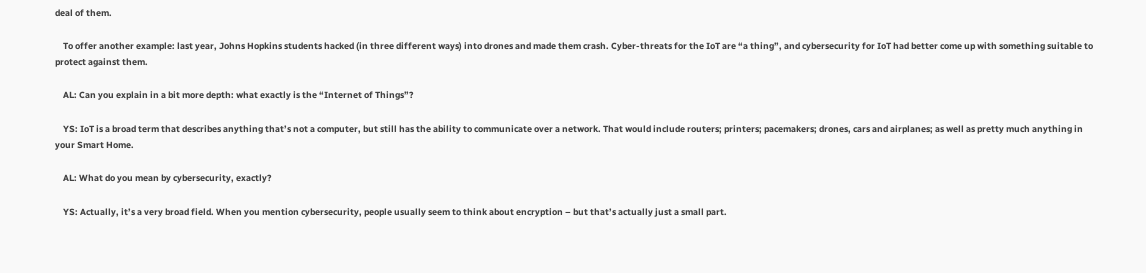deal of them.

    To offer another example: last year, Johns Hopkins students hacked (in three different ways) into drones and made them crash. Cyber-threats for the IoT are “a thing”, and cybersecurity for IoT had better come up with something suitable to protect against them.

    AL: Can you explain in a bit more depth: what exactly is the “Internet of Things”?

    YS: IoT is a broad term that describes anything that’s not a computer, but still has the ability to communicate over a network. That would include routers; printers; pacemakers; drones, cars and airplanes; as well as pretty much anything in your Smart Home.

    AL: What do you mean by cybersecurity, exactly?

    YS: Actually, it’s a very broad field. When you mention cybersecurity, people usually seem to think about encryption – but that’s actually just a small part.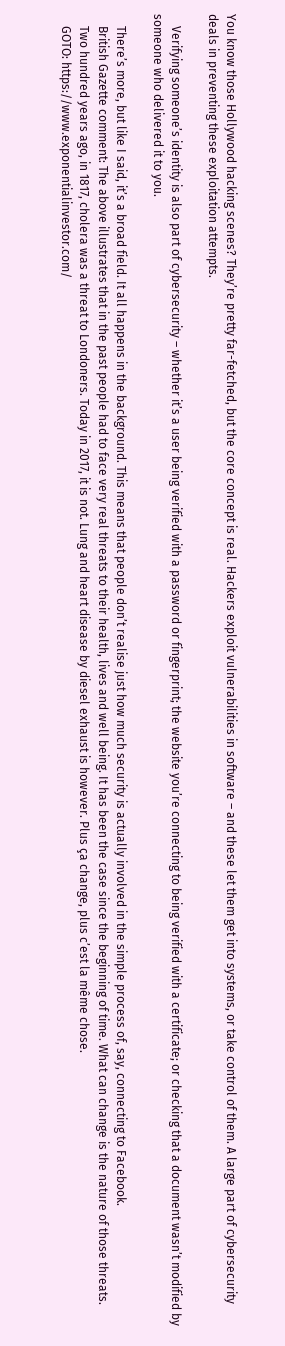You know those Hollywood hacking scenes? They’re pretty far-fetched, but the core concept is real. Hackers exploit vulnerabilities in software – and these let them get into systems, or take control of them. A large part of cybersecurity deals in preventing these exploitation attempts.

    Verifying someone’s identity is also part of cybersecurity – whether it’s a user being verified with a password or fingerprint; the website you’re connecting to being verified with a certificate; or checking that a document wasn’t modified by someone who delivered it to you.

    There’s more, but like I said, it’s a broad field. It all happens in the background. This means that people don’t realise just how much security is actually involved in the simple process of, say, connecting to Facebook.
    British Gazette comment: The above illustrates that in the past people had to face very real threats to their health, lives and well being. It has been the case since the beginning of time. What can change is the nature of those threats.
    Two hundred years ago, in 1817, cholera was a threat to Londoners. Today in 2017, it is not. Lung and heart disease by diesel exhaust is however. Plus ça change, plus c’est la même chose.
    GOTO: https://www.exponentialinvestor.com/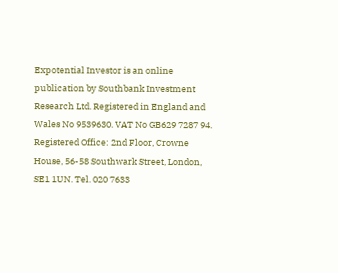Expotential Investor is an online publication by Southbank Investment Research Ltd. Registered in England and Wales No 9539630. VAT No GB629 7287 94. Registered Office: 2nd Floor, Crowne House, 56-58 Southwark Street, London, SE1 1UN. Tel. 020 7633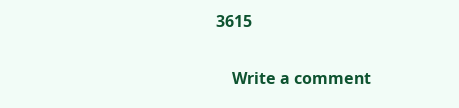3615

    Write a comment